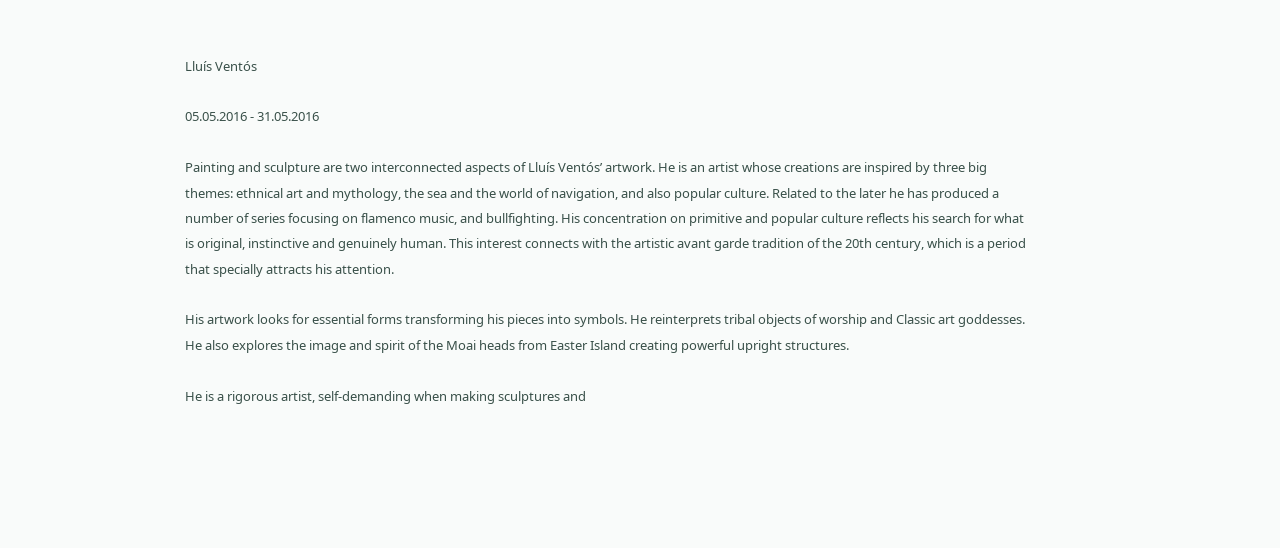Lluís Ventós

05.05.2016 - 31.05.2016

Painting and sculpture are two interconnected aspects of Lluís Ventós’ artwork. He is an artist whose creations are inspired by three big themes: ethnical art and mythology, the sea and the world of navigation, and also popular culture. Related to the later he has produced a number of series focusing on flamenco music, and bullfighting. His concentration on primitive and popular culture reflects his search for what is original, instinctive and genuinely human. This interest connects with the artistic avant garde tradition of the 20th century, which is a period that specially attracts his attention.

His artwork looks for essential forms transforming his pieces into symbols. He reinterprets tribal objects of worship and Classic art goddesses. He also explores the image and spirit of the Moai heads from Easter Island creating powerful upright structures.

He is a rigorous artist, self-demanding when making sculptures and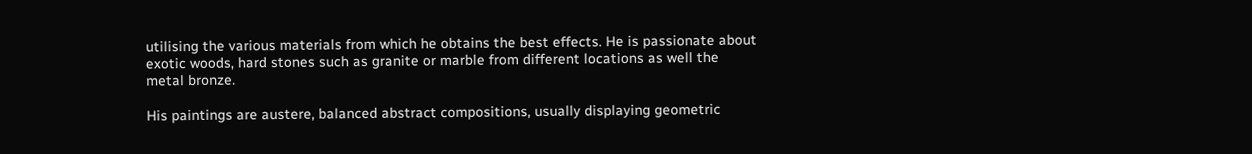utilising the various materials from which he obtains the best effects. He is passionate about exotic woods, hard stones such as granite or marble from different locations as well the metal bronze.

His paintings are austere, balanced abstract compositions, usually displaying geometric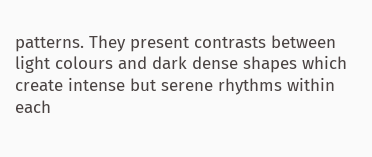patterns. They present contrasts between light colours and dark dense shapes which create intense but serene rhythms within each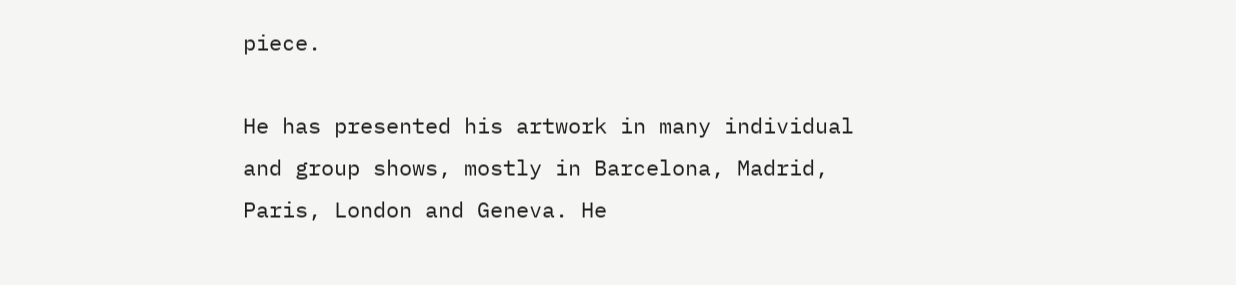piece.

He has presented his artwork in many individual and group shows, mostly in Barcelona, Madrid, Paris, London and Geneva. He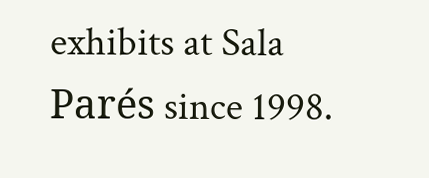exhibits at Sala Parés since 1998.